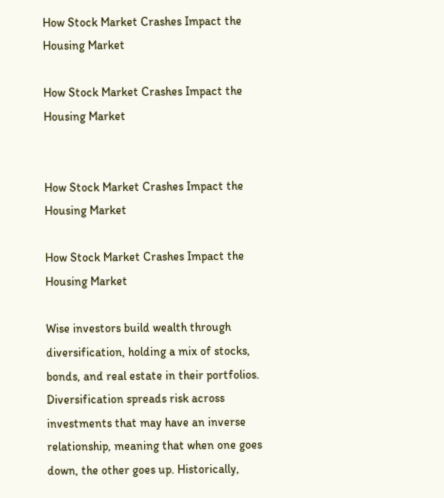How Stock Market Crashes Impact the Housing Market

How Stock Market Crashes Impact the Housing Market


How Stock Market Crashes Impact the Housing Market

How Stock Market Crashes Impact the Housing Market

Wise investors build wealth through diversification, holding a mix of stocks, bonds, and real estate in their portfolios. Diversification spreads risk across investments that may have an inverse relationship, meaning that when one goes down, the other goes up. Historically,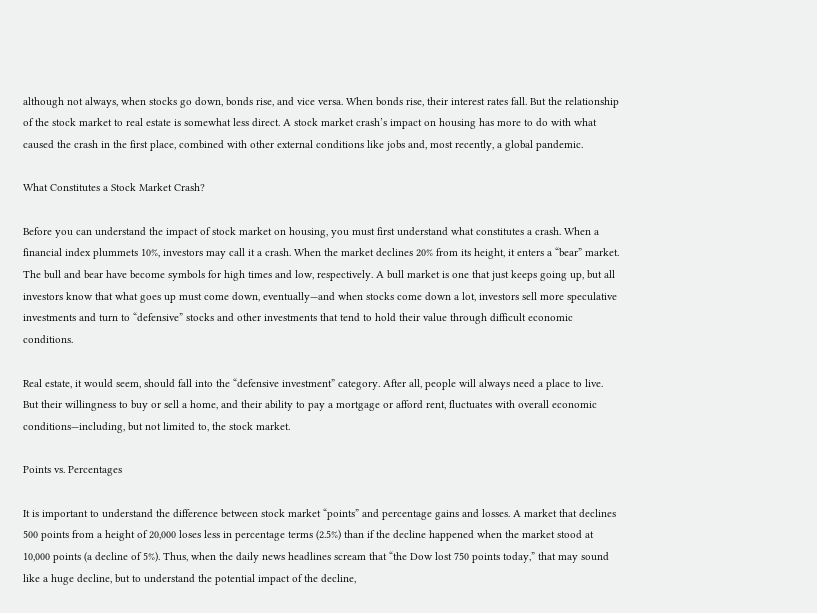although not always, when stocks go down, bonds rise, and vice versa. When bonds rise, their interest rates fall. But the relationship of the stock market to real estate is somewhat less direct. A stock market crash’s impact on housing has more to do with what caused the crash in the first place, combined with other external conditions like jobs and, most recently, a global pandemic.

What Constitutes a Stock Market Crash?

Before you can understand the impact of stock market on housing, you must first understand what constitutes a crash. When a financial index plummets 10%, investors may call it a crash. When the market declines 20% from its height, it enters a “bear” market. The bull and bear have become symbols for high times and low, respectively. A bull market is one that just keeps going up, but all investors know that what goes up must come down, eventually—and when stocks come down a lot, investors sell more speculative investments and turn to “defensive” stocks and other investments that tend to hold their value through difficult economic conditions.

Real estate, it would seem, should fall into the “defensive investment” category. After all, people will always need a place to live. But their willingness to buy or sell a home, and their ability to pay a mortgage or afford rent, fluctuates with overall economic conditions—including, but not limited to, the stock market.

Points vs. Percentages

It is important to understand the difference between stock market “points” and percentage gains and losses. A market that declines 500 points from a height of 20,000 loses less in percentage terms (2.5%) than if the decline happened when the market stood at 10,000 points (a decline of 5%). Thus, when the daily news headlines scream that “the Dow lost 750 points today,” that may sound like a huge decline, but to understand the potential impact of the decline,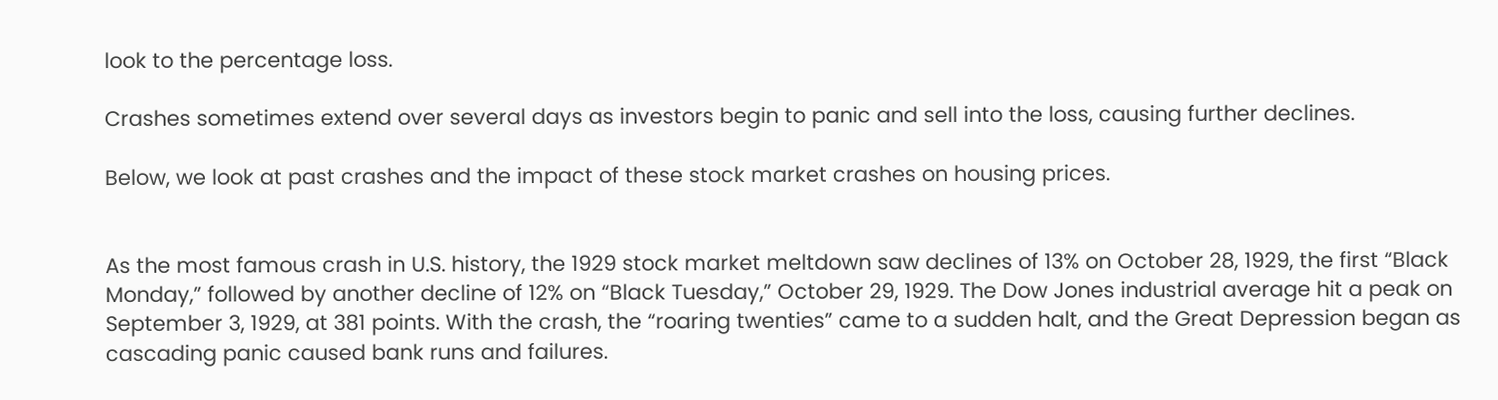look to the percentage loss.

Crashes sometimes extend over several days as investors begin to panic and sell into the loss, causing further declines.

Below, we look at past crashes and the impact of these stock market crashes on housing prices.


As the most famous crash in U.S. history, the 1929 stock market meltdown saw declines of 13% on October 28, 1929, the first “Black Monday,” followed by another decline of 12% on “Black Tuesday,” October 29, 1929. The Dow Jones industrial average hit a peak on September 3, 1929, at 381 points. With the crash, the “roaring twenties” came to a sudden halt, and the Great Depression began as cascading panic caused bank runs and failures.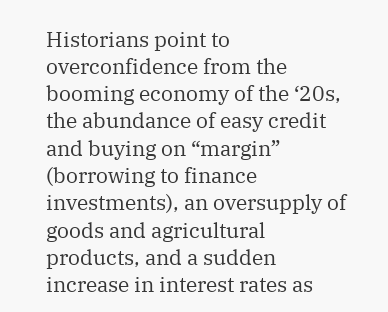Historians point to overconfidence from the booming economy of the ‘20s, the abundance of easy credit and buying on “margin” (borrowing to finance investments), an oversupply of goods and agricultural products, and a sudden increase in interest rates as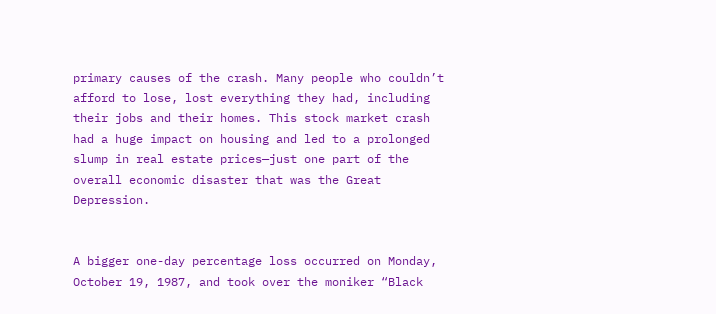primary causes of the crash. Many people who couldn’t afford to lose, lost everything they had, including their jobs and their homes. This stock market crash had a huge impact on housing and led to a prolonged slump in real estate prices—just one part of the overall economic disaster that was the Great Depression.


A bigger one-day percentage loss occurred on Monday, October 19, 1987, and took over the moniker “Black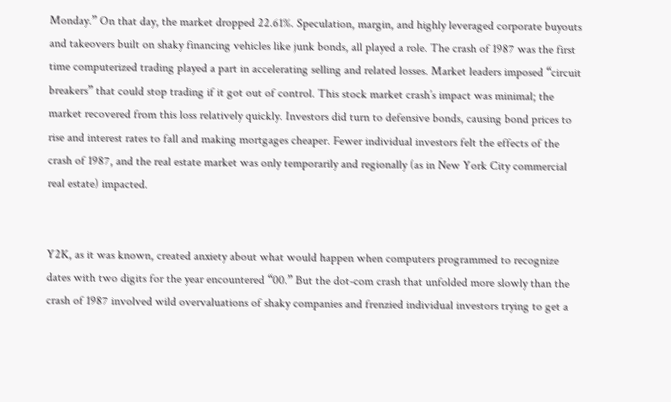Monday.” On that day, the market dropped 22.61%. Speculation, margin, and highly leveraged corporate buyouts and takeovers built on shaky financing vehicles like junk bonds, all played a role. The crash of 1987 was the first time computerized trading played a part in accelerating selling and related losses. Market leaders imposed “circuit breakers” that could stop trading if it got out of control. This stock market crash’s impact was minimal; the market recovered from this loss relatively quickly. Investors did turn to defensive bonds, causing bond prices to rise and interest rates to fall and making mortgages cheaper. Fewer individual investors felt the effects of the crash of 1987, and the real estate market was only temporarily and regionally (as in New York City commercial real estate) impacted.


Y2K, as it was known, created anxiety about what would happen when computers programmed to recognize dates with two digits for the year encountered “00.” But the dot-com crash that unfolded more slowly than the crash of 1987 involved wild overvaluations of shaky companies and frenzied individual investors trying to get a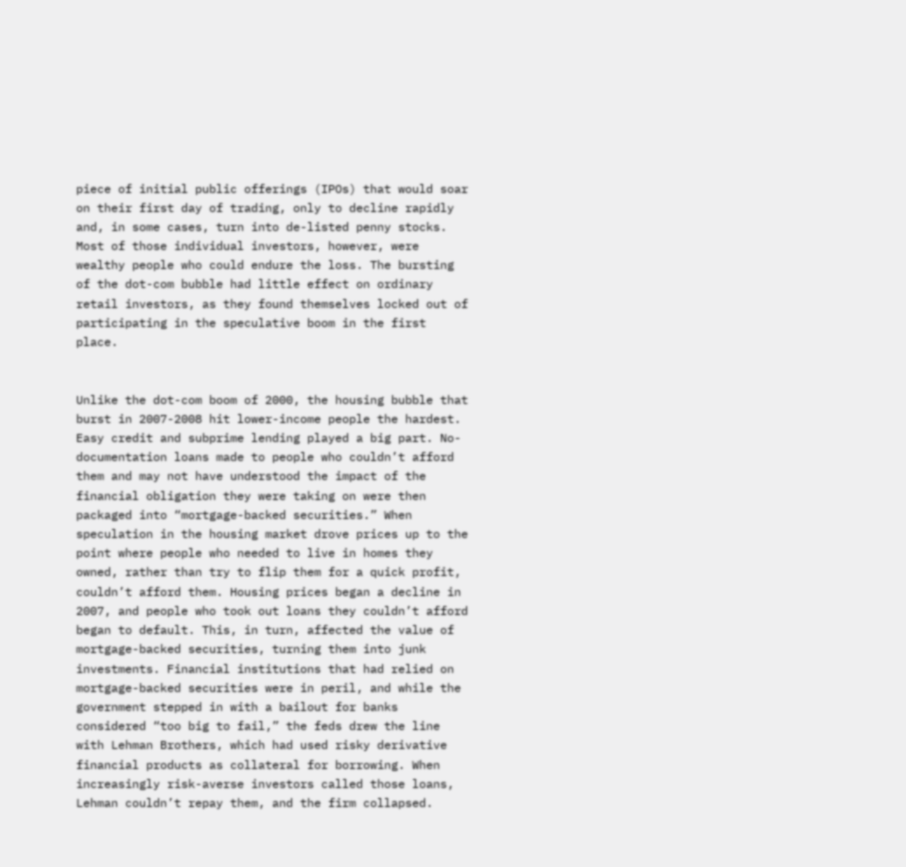piece of initial public offerings (IPOs) that would soar on their first day of trading, only to decline rapidly and, in some cases, turn into de-listed penny stocks. Most of those individual investors, however, were wealthy people who could endure the loss. The bursting of the dot-com bubble had little effect on ordinary retail investors, as they found themselves locked out of participating in the speculative boom in the first place.


Unlike the dot-com boom of 2000, the housing bubble that burst in 2007-2008 hit lower-income people the hardest. Easy credit and subprime lending played a big part. No-documentation loans made to people who couldn’t afford them and may not have understood the impact of the financial obligation they were taking on were then packaged into “mortgage-backed securities.” When speculation in the housing market drove prices up to the point where people who needed to live in homes they owned, rather than try to flip them for a quick profit, couldn’t afford them. Housing prices began a decline in 2007, and people who took out loans they couldn’t afford began to default. This, in turn, affected the value of mortgage-backed securities, turning them into junk investments. Financial institutions that had relied on mortgage-backed securities were in peril, and while the government stepped in with a bailout for banks considered “too big to fail,” the feds drew the line with Lehman Brothers, which had used risky derivative financial products as collateral for borrowing. When increasingly risk-averse investors called those loans, Lehman couldn’t repay them, and the firm collapsed.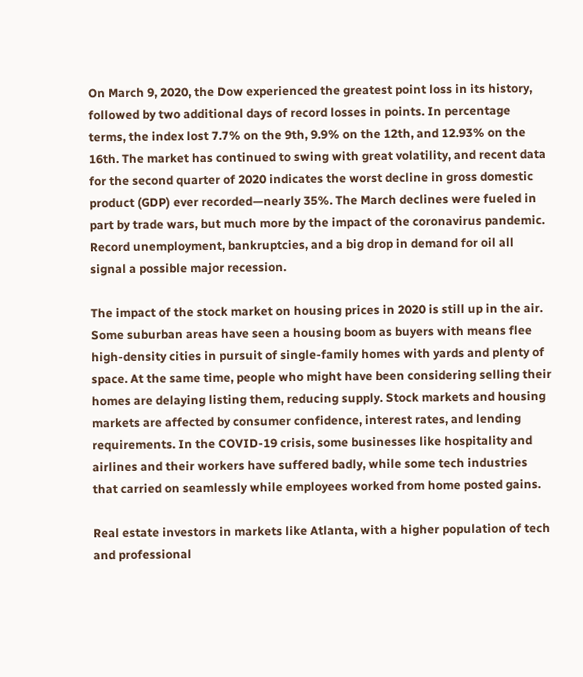On March 9, 2020, the Dow experienced the greatest point loss in its history, followed by two additional days of record losses in points. In percentage terms, the index lost 7.7% on the 9th, 9.9% on the 12th, and 12.93% on the 16th. The market has continued to swing with great volatility, and recent data for the second quarter of 2020 indicates the worst decline in gross domestic product (GDP) ever recorded—nearly 35%. The March declines were fueled in part by trade wars, but much more by the impact of the coronavirus pandemic. Record unemployment, bankruptcies, and a big drop in demand for oil all signal a possible major recession.

The impact of the stock market on housing prices in 2020 is still up in the air. Some suburban areas have seen a housing boom as buyers with means flee high-density cities in pursuit of single-family homes with yards and plenty of space. At the same time, people who might have been considering selling their homes are delaying listing them, reducing supply. Stock markets and housing markets are affected by consumer confidence, interest rates, and lending requirements. In the COVID-19 crisis, some businesses like hospitality and airlines and their workers have suffered badly, while some tech industries that carried on seamlessly while employees worked from home posted gains.

Real estate investors in markets like Atlanta, with a higher population of tech and professional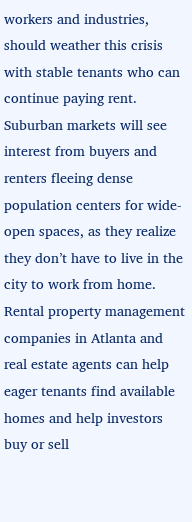workers and industries, should weather this crisis with stable tenants who can continue paying rent. Suburban markets will see interest from buyers and renters fleeing dense population centers for wide-open spaces, as they realize they don’t have to live in the city to work from home. Rental property management companies in Atlanta and real estate agents can help eager tenants find available homes and help investors buy or sell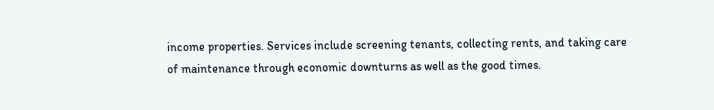income properties. Services include screening tenants, collecting rents, and taking care of maintenance through economic downturns as well as the good times.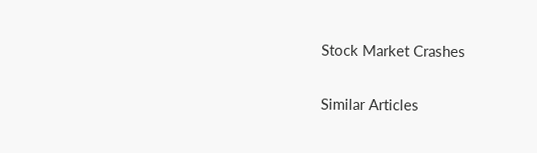Stock Market Crashes

Similar Articles